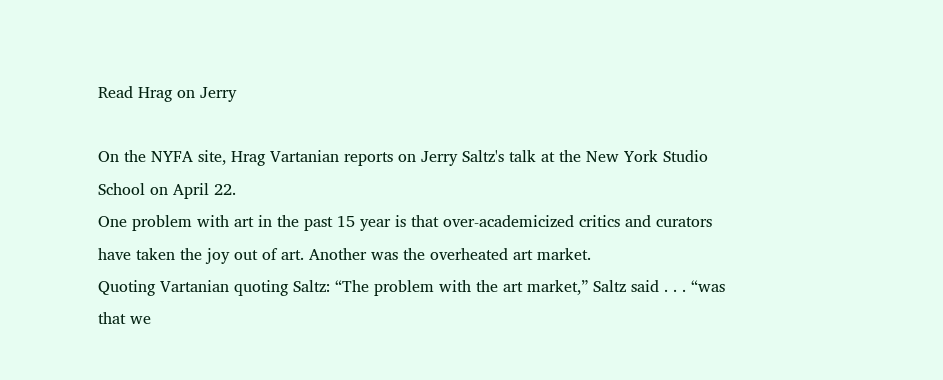Read Hrag on Jerry

On the NYFA site, Hrag Vartanian reports on Jerry Saltz's talk at the New York Studio School on April 22.
One problem with art in the past 15 year is that over-academicized critics and curators have taken the joy out of art. Another was the overheated art market.
Quoting Vartanian quoting Saltz: “The problem with the art market,” Saltz said . . . “was that we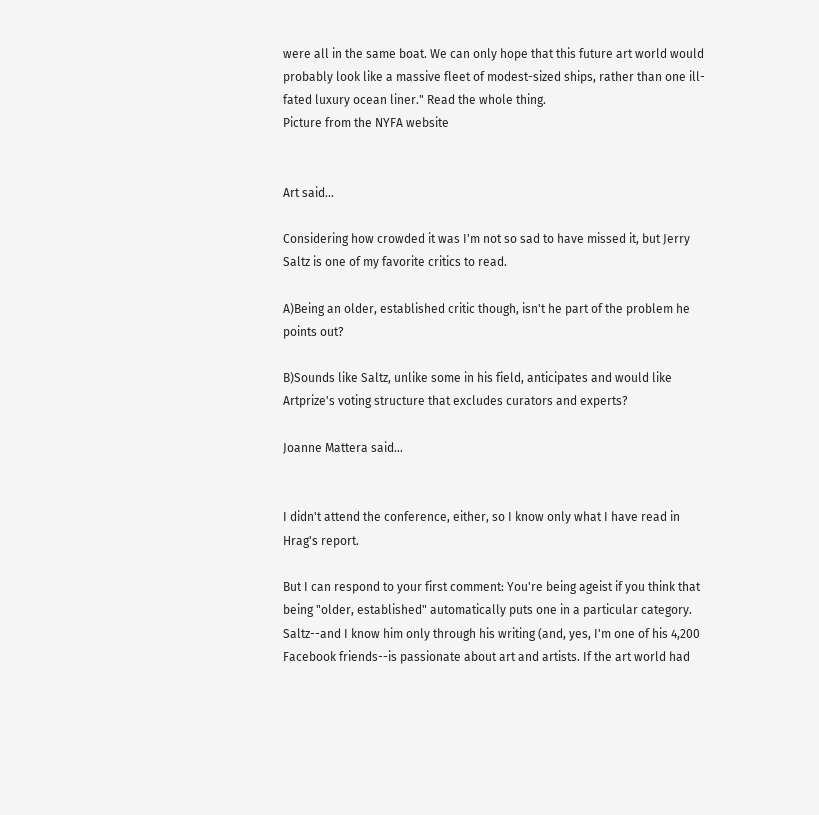were all in the same boat. We can only hope that this future art world would probably look like a massive fleet of modest-sized ships, rather than one ill-fated luxury ocean liner." Read the whole thing.
Picture from the NYFA website


Art said...

Considering how crowded it was I'm not so sad to have missed it, but Jerry Saltz is one of my favorite critics to read.

A)Being an older, established critic though, isn't he part of the problem he points out?

B)Sounds like Saltz, unlike some in his field, anticipates and would like Artprize's voting structure that excludes curators and experts?

Joanne Mattera said...


I didn't attend the conference, either, so I know only what I have read in Hrag's report.

But I can respond to your first comment: You're being ageist if you think that being "older, established" automatically puts one in a particular category. Saltz--and I know him only through his writing (and, yes, I'm one of his 4,200 Facebook friends--is passionate about art and artists. If the art world had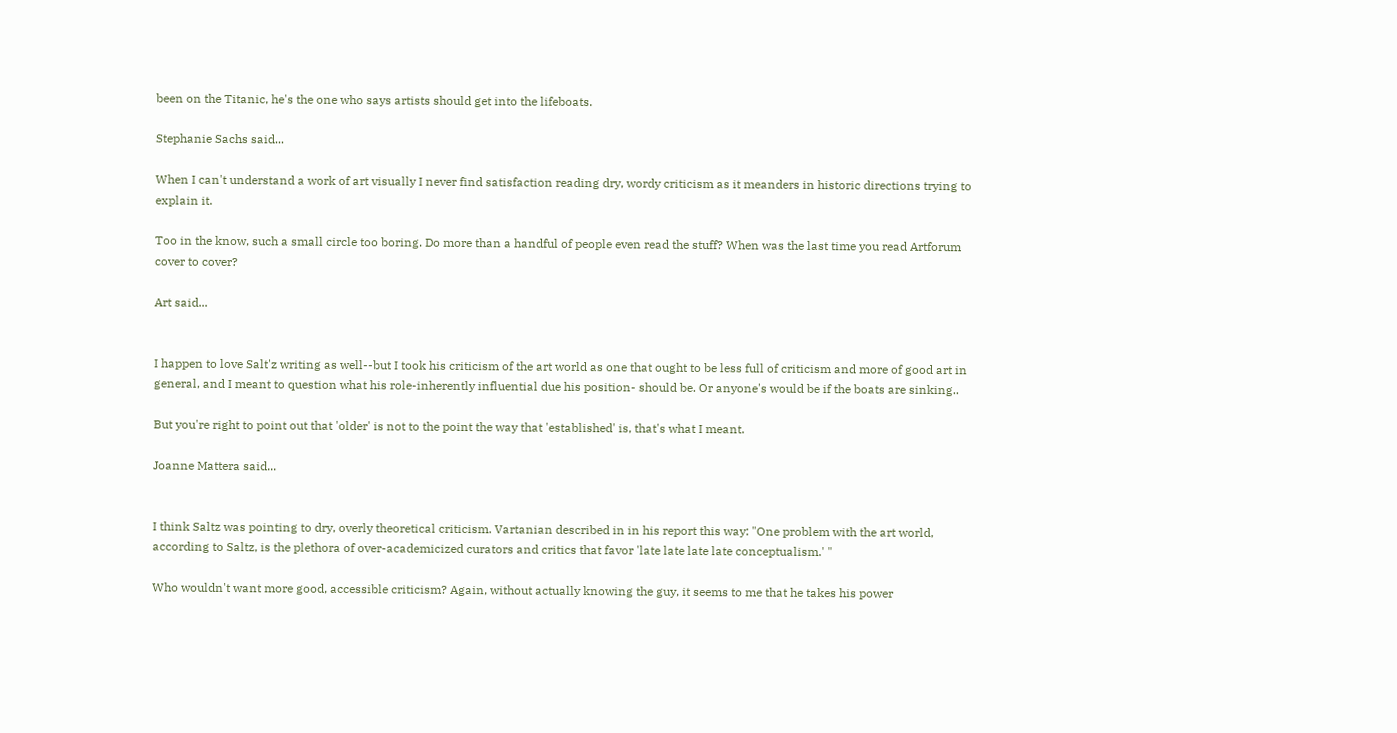been on the Titanic, he's the one who says artists should get into the lifeboats.

Stephanie Sachs said...

When I can't understand a work of art visually I never find satisfaction reading dry, wordy criticism as it meanders in historic directions trying to explain it.

Too in the know, such a small circle too boring. Do more than a handful of people even read the stuff? When was the last time you read Artforum cover to cover?

Art said...


I happen to love Salt'z writing as well--but I took his criticism of the art world as one that ought to be less full of criticism and more of good art in general, and I meant to question what his role-inherently influential due his position- should be. Or anyone's would be if the boats are sinking..

But you're right to point out that 'older' is not to the point the way that 'established' is, that's what I meant.

Joanne Mattera said...


I think Saltz was pointing to dry, overly theoretical criticism. Vartanian described in in his report this way: "One problem with the art world, according to Saltz, is the plethora of over-academicized curators and critics that favor 'late late late late conceptualism.' "

Who wouldn't want more good, accessible criticism? Again, without actually knowing the guy, it seems to me that he takes his power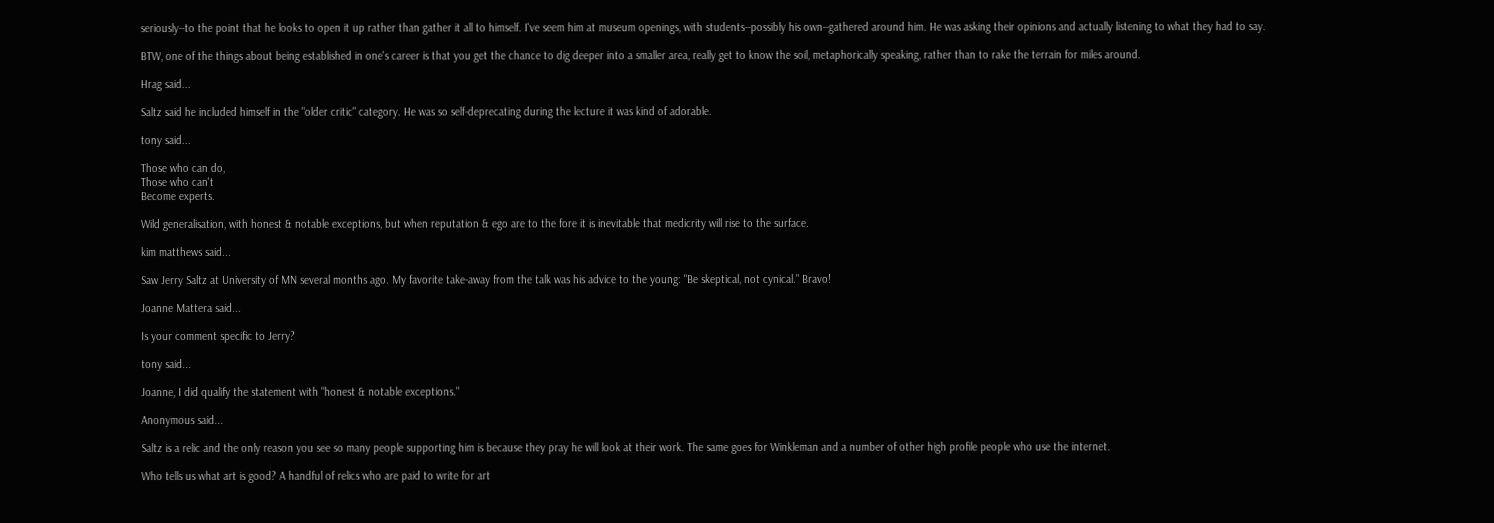seriously--to the point that he looks to open it up rather than gather it all to himself. I've seem him at museum openings, with students--possibly his own--gathered around him. He was asking their opinions and actually listening to what they had to say.

BTW, one of the things about being established in one's career is that you get the chance to dig deeper into a smaller area, really get to know the soil, metaphorically speaking, rather than to rake the terrain for miles around.

Hrag said...

Saltz said he included himself in the "older critic" category. He was so self-deprecating during the lecture it was kind of adorable.

tony said...

Those who can do,
Those who can't
Become experts.

Wild generalisation, with honest & notable exceptions, but when reputation & ego are to the fore it is inevitable that medicrity will rise to the surface.

kim matthews said...

Saw Jerry Saltz at University of MN several months ago. My favorite take-away from the talk was his advice to the young: "Be skeptical, not cynical." Bravo!

Joanne Mattera said...

Is your comment specific to Jerry?

tony said...

Joanne, I did qualify the statement with "honest & notable exceptions."

Anonymous said...

Saltz is a relic and the only reason you see so many people supporting him is because they pray he will look at their work. The same goes for Winkleman and a number of other high profile people who use the internet.

Who tells us what art is good? A handful of relics who are paid to write for art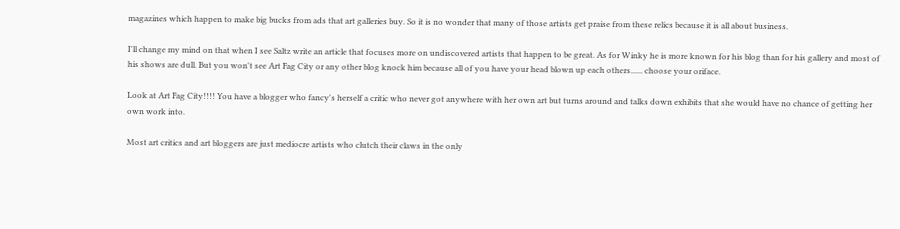magazines which happen to make big bucks from ads that art galleries buy. So it is no wonder that many of those artists get praise from these relics because it is all about business.

I'll change my mind on that when I see Saltz write an article that focuses more on undiscovered artists that happen to be great. As for Winky he is more known for his blog than for his gallery and most of his shows are dull. But you won't see Art Fag City or any other blog knock him because all of you have your head blown up each others...... choose your oriface.

Look at Art Fag City!!!! You have a blogger who fancy's herself a critic who never got anywhere with her own art but turns around and talks down exhibits that she would have no chance of getting her own work into.

Most art critics and art bloggers are just mediocre artists who clutch their claws in the only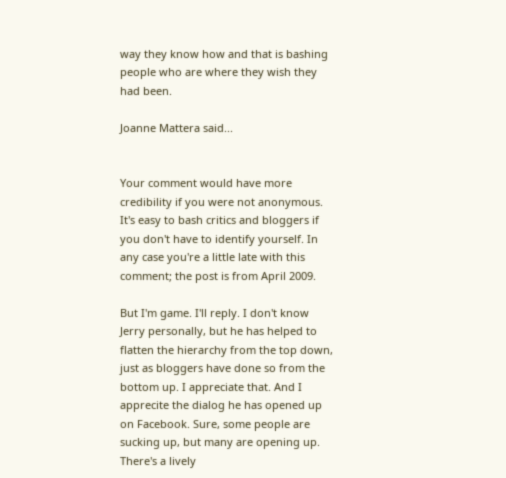way they know how and that is bashing people who are where they wish they had been.

Joanne Mattera said...


Your comment would have more credibility if you were not anonymous. It's easy to bash critics and bloggers if you don't have to identify yourself. In any case you're a little late with this comment; the post is from April 2009.

But I'm game. I'll reply. I don't know Jerry personally, but he has helped to flatten the hierarchy from the top down, just as bloggers have done so from the bottom up. I appreciate that. And I apprecite the dialog he has opened up on Facebook. Sure, some people are sucking up, but many are opening up. There's a lively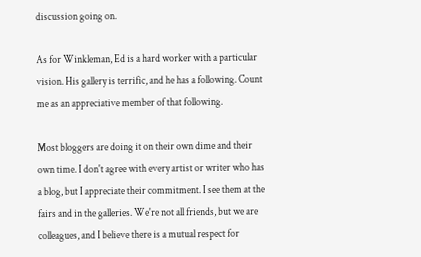discussion going on.

As for Winkleman, Ed is a hard worker with a particular vision. His gallery is terrific, and he has a following. Count me as an appreciative member of that following.

Most bloggers are doing it on their own dime and their own time. I don't agree with every artist or writer who has a blog, but I appreciate their commitment. I see them at the fairs and in the galleries. We're not all friends, but we are colleagues, and I believe there is a mutual respect for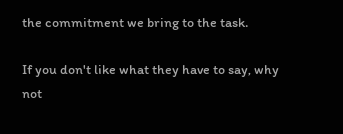the commitment we bring to the task.

If you don't like what they have to say, why not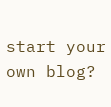start your own blog?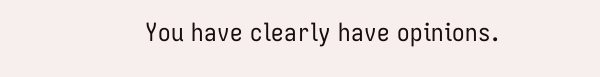You have clearly have opinions.